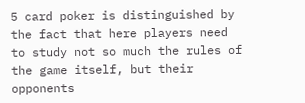5 card poker is distinguished by the fact that here players need to study not so much the rules of the game itself, but their opponents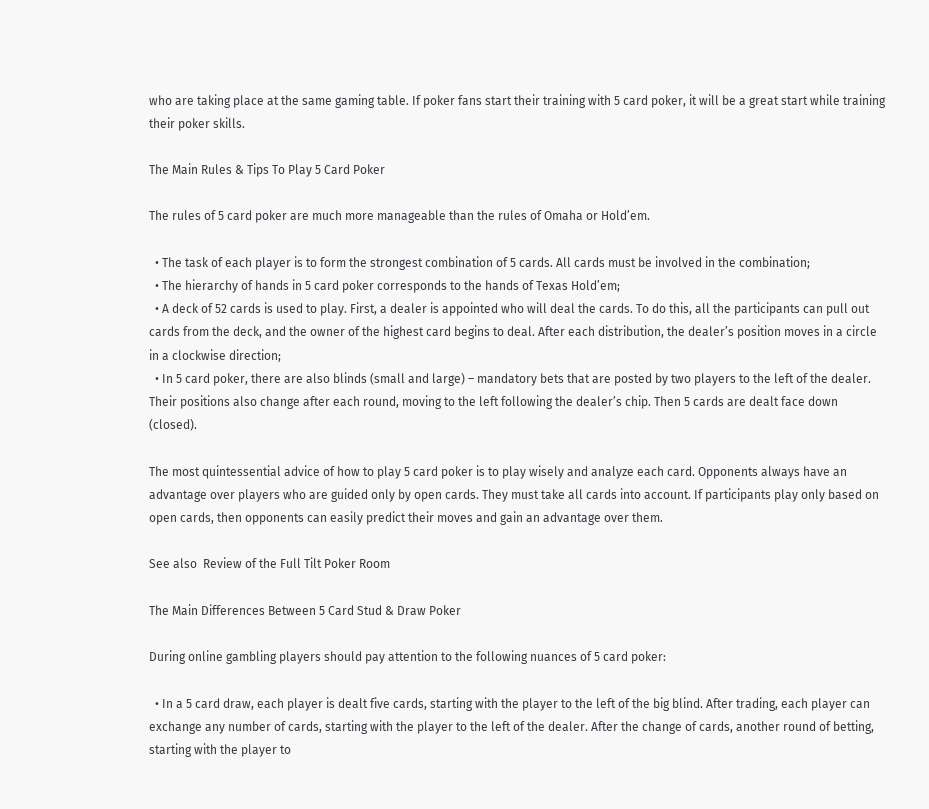who are taking place at the same gaming table. If poker fans start their training with 5 card poker, it will be a great start while training their poker skills.

The Main Rules & Tips To Play 5 Card Poker

The rules of 5 card poker are much more manageable than the rules of Omaha or Hold’em.

  • The task of each player is to form the strongest combination of 5 cards. All cards must be involved in the combination;
  • The hierarchy of hands in 5 card poker corresponds to the hands of Texas Hold’em;
  • A deck of 52 cards is used to play. First, a dealer is appointed who will deal the cards. To do this, all the participants can pull out cards from the deck, and the owner of the highest card begins to deal. After each distribution, the dealer’s position moves in a circle in a clockwise direction;
  • In 5 card poker, there are also blinds (small and large) – mandatory bets that are posted by two players to the left of the dealer. Their positions also change after each round, moving to the left following the dealer’s chip. Then 5 cards are dealt face down (closed).

The most quintessential advice of how to play 5 card poker is to play wisely and analyze each card. Opponents always have an advantage over players who are guided only by open cards. They must take all cards into account. If participants play only based on open cards, then opponents can easily predict their moves and gain an advantage over them.

See also  Review of the Full Tilt Poker Room

The Main Differences Between 5 Card Stud & Draw Poker

During online gambling players should pay attention to the following nuances of 5 card poker:

  • In a 5 card draw, each player is dealt five cards, starting with the player to the left of the big blind. After trading, each player can exchange any number of cards, starting with the player to the left of the dealer. After the change of cards, another round of betting, starting with the player to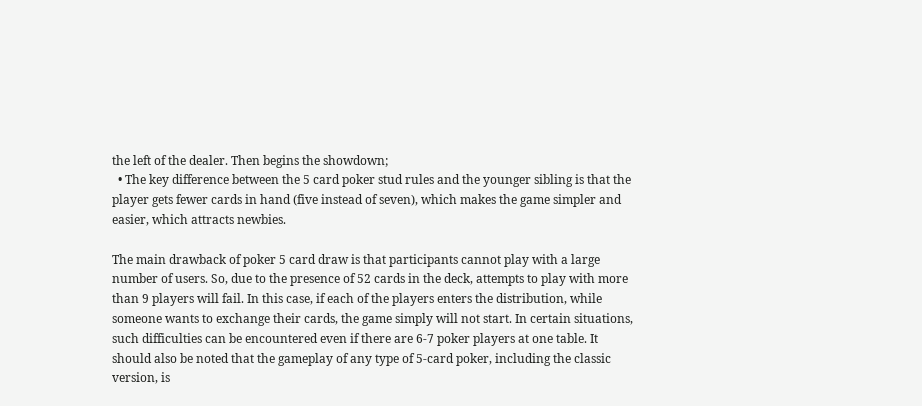the left of the dealer. Then begins the showdown;
  • The key difference between the 5 card poker stud rules and the younger sibling is that the player gets fewer cards in hand (five instead of seven), which makes the game simpler and easier, which attracts newbies.

The main drawback of poker 5 card draw is that participants cannot play with a large number of users. So, due to the presence of 52 cards in the deck, attempts to play with more than 9 players will fail. In this case, if each of the players enters the distribution, while someone wants to exchange their cards, the game simply will not start. In certain situations, such difficulties can be encountered even if there are 6-7 poker players at one table. It should also be noted that the gameplay of any type of 5-card poker, including the classic version, is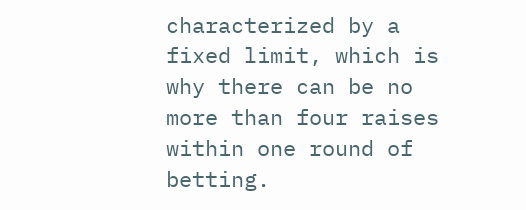characterized by a fixed limit, which is why there can be no more than four raises within one round of betting.